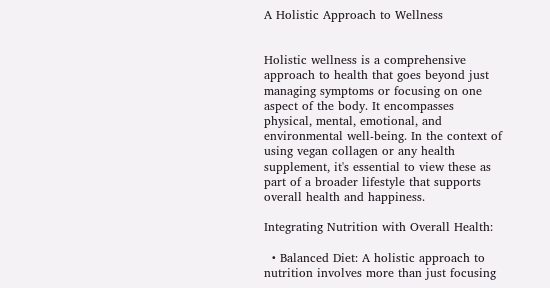A Holistic Approach to Wellness


Holistic wellness is a comprehensive approach to health that goes beyond just managing symptoms or focusing on one aspect of the body. It encompasses physical, mental, emotional, and environmental well-being. In the context of using vegan collagen or any health supplement, it's essential to view these as part of a broader lifestyle that supports overall health and happiness.

Integrating Nutrition with Overall Health:

  • Balanced Diet: A holistic approach to nutrition involves more than just focusing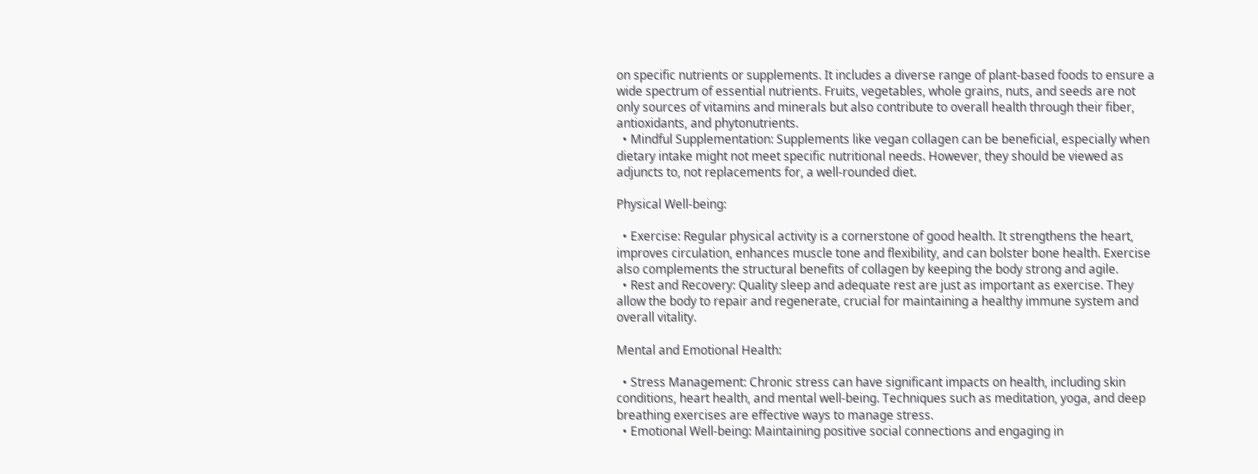on specific nutrients or supplements. It includes a diverse range of plant-based foods to ensure a wide spectrum of essential nutrients. Fruits, vegetables, whole grains, nuts, and seeds are not only sources of vitamins and minerals but also contribute to overall health through their fiber, antioxidants, and phytonutrients.
  • Mindful Supplementation: Supplements like vegan collagen can be beneficial, especially when dietary intake might not meet specific nutritional needs. However, they should be viewed as adjuncts to, not replacements for, a well-rounded diet.

Physical Well-being:

  • Exercise: Regular physical activity is a cornerstone of good health. It strengthens the heart, improves circulation, enhances muscle tone and flexibility, and can bolster bone health. Exercise also complements the structural benefits of collagen by keeping the body strong and agile.
  • Rest and Recovery: Quality sleep and adequate rest are just as important as exercise. They allow the body to repair and regenerate, crucial for maintaining a healthy immune system and overall vitality.

Mental and Emotional Health:

  • Stress Management: Chronic stress can have significant impacts on health, including skin conditions, heart health, and mental well-being. Techniques such as meditation, yoga, and deep breathing exercises are effective ways to manage stress.
  • Emotional Well-being: Maintaining positive social connections and engaging in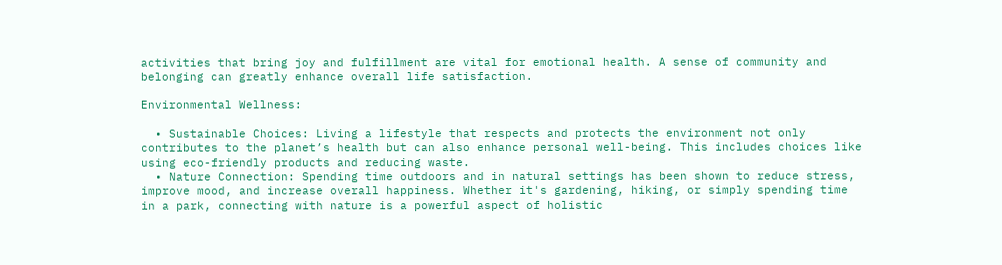activities that bring joy and fulfillment are vital for emotional health. A sense of community and belonging can greatly enhance overall life satisfaction.

Environmental Wellness:

  • Sustainable Choices: Living a lifestyle that respects and protects the environment not only contributes to the planet’s health but can also enhance personal well-being. This includes choices like using eco-friendly products and reducing waste.
  • Nature Connection: Spending time outdoors and in natural settings has been shown to reduce stress, improve mood, and increase overall happiness. Whether it's gardening, hiking, or simply spending time in a park, connecting with nature is a powerful aspect of holistic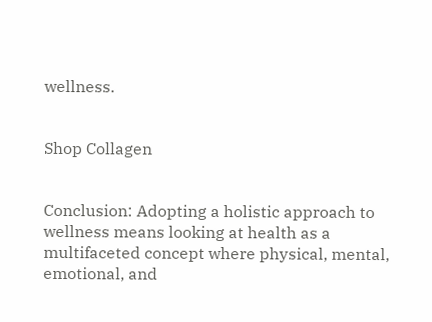wellness.


Shop Collagen


Conclusion: Adopting a holistic approach to wellness means looking at health as a multifaceted concept where physical, mental, emotional, and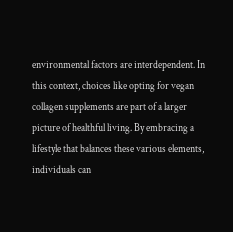environmental factors are interdependent. In this context, choices like opting for vegan collagen supplements are part of a larger picture of healthful living. By embracing a lifestyle that balances these various elements, individuals can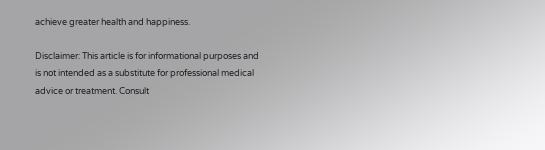achieve greater health and happiness.

Disclaimer: This article is for informational purposes and is not intended as a substitute for professional medical advice or treatment. Consult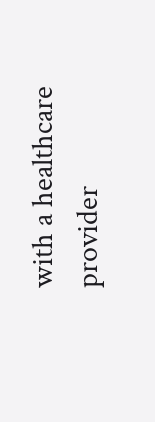with a healthcare provider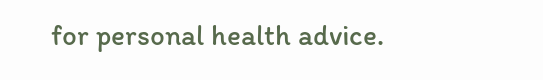for personal health advice.